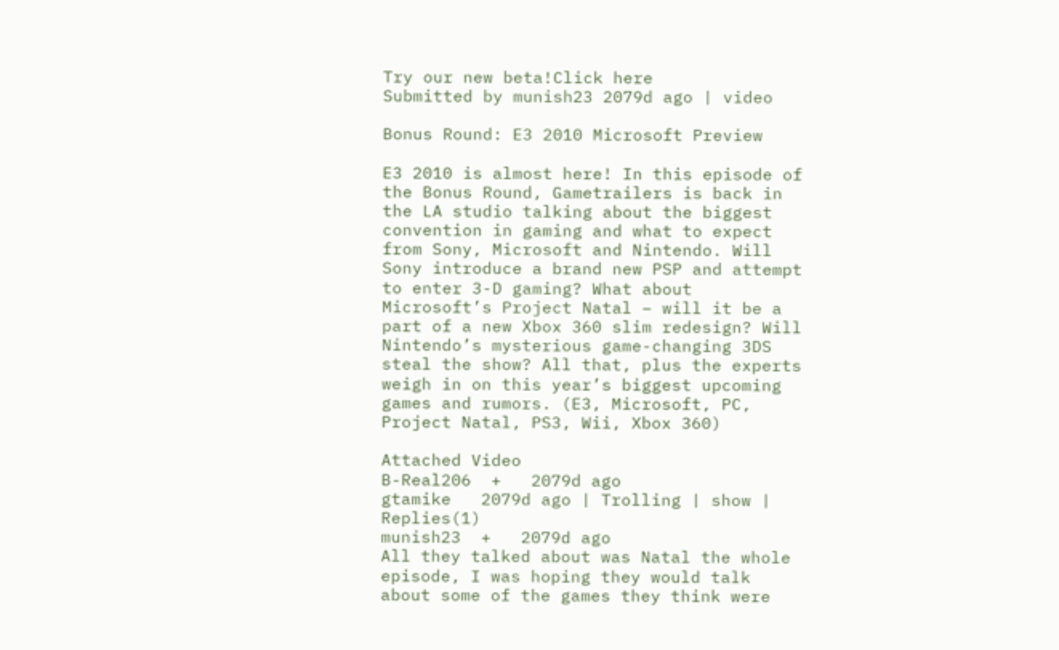Try our new beta!Click here
Submitted by munish23 2079d ago | video

Bonus Round: E3 2010 Microsoft Preview

E3 2010 is almost here! In this episode of the Bonus Round, Gametrailers is back in the LA studio talking about the biggest convention in gaming and what to expect from Sony, Microsoft and Nintendo. Will Sony introduce a brand new PSP and attempt to enter 3-D gaming? What about Microsoft’s Project Natal – will it be a part of a new Xbox 360 slim redesign? Will Nintendo’s mysterious game-changing 3DS steal the show? All that, plus the experts weigh in on this year’s biggest upcoming games and rumors. (E3, Microsoft, PC, Project Natal, PS3, Wii, Xbox 360)

Attached Video
B-Real206  +   2079d ago
gtamike   2079d ago | Trolling | show | Replies(1)
munish23  +   2079d ago
All they talked about was Natal the whole episode, I was hoping they would talk about some of the games they think were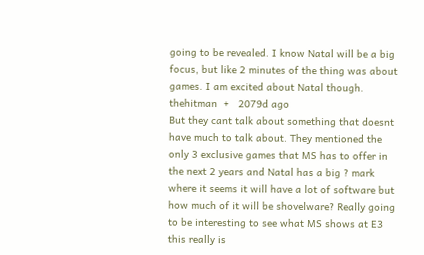going to be revealed. I know Natal will be a big focus, but like 2 minutes of the thing was about games. I am excited about Natal though.
thehitman  +   2079d ago
But they cant talk about something that doesnt have much to talk about. They mentioned the only 3 exclusive games that MS has to offer in the next 2 years and Natal has a big ? mark where it seems it will have a lot of software but how much of it will be shovelware? Really going to be interesting to see what MS shows at E3 this really is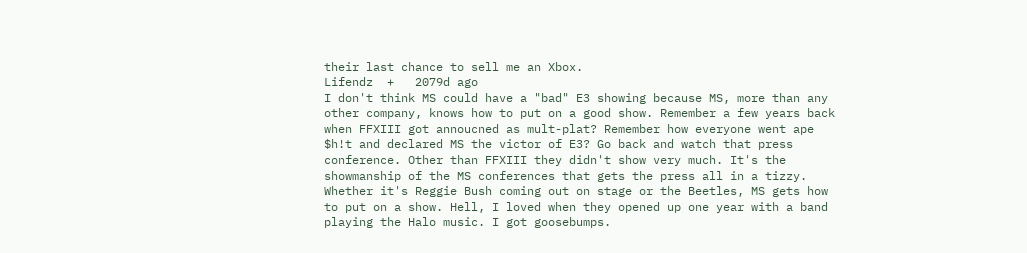their last chance to sell me an Xbox.
Lifendz  +   2079d ago
I don't think MS could have a "bad" E3 showing because MS, more than any other company, knows how to put on a good show. Remember a few years back when FFXIII got annoucned as mult-plat? Remember how everyone went ape $h!t and declared MS the victor of E3? Go back and watch that press conference. Other than FFXIII they didn't show very much. It's the showmanship of the MS conferences that gets the press all in a tizzy. Whether it's Reggie Bush coming out on stage or the Beetles, MS gets how to put on a show. Hell, I loved when they opened up one year with a band playing the Halo music. I got goosebumps.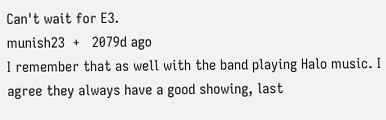Can't wait for E3.
munish23  +   2079d ago
I remember that as well with the band playing Halo music. I agree they always have a good showing, last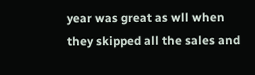year was great as wll when they skipped all the sales and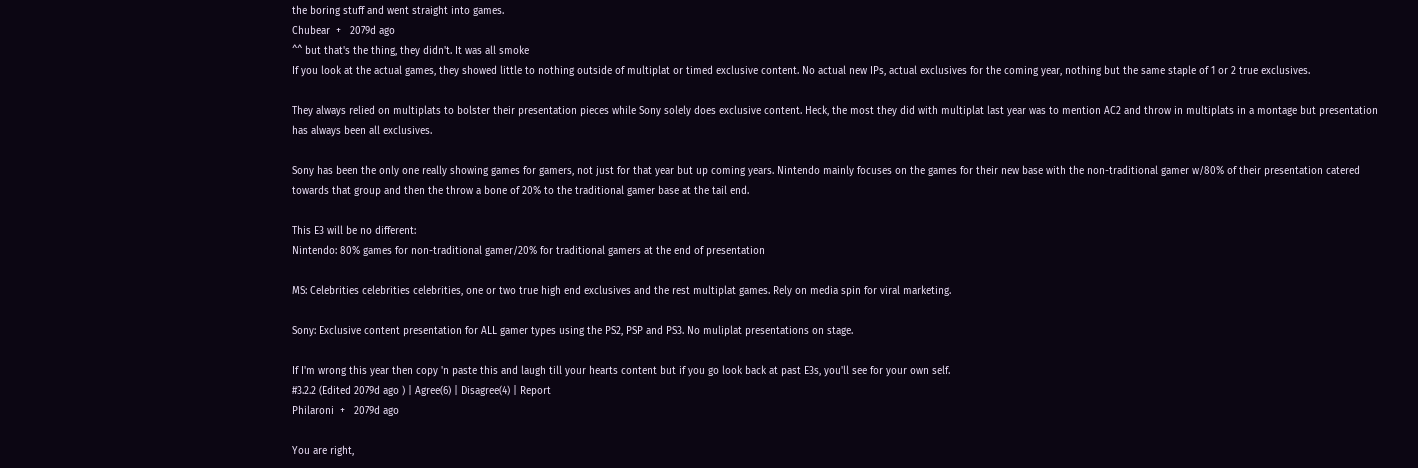the boring stuff and went straight into games.
Chubear  +   2079d ago
^^ but that's the thing, they didn't. It was all smoke
If you look at the actual games, they showed little to nothing outside of multiplat or timed exclusive content. No actual new IPs, actual exclusives for the coming year, nothing but the same staple of 1 or 2 true exclusives.

They always relied on multiplats to bolster their presentation pieces while Sony solely does exclusive content. Heck, the most they did with multiplat last year was to mention AC2 and throw in multiplats in a montage but presentation has always been all exclusives.

Sony has been the only one really showing games for gamers, not just for that year but up coming years. Nintendo mainly focuses on the games for their new base with the non-traditional gamer w/80% of their presentation catered towards that group and then the throw a bone of 20% to the traditional gamer base at the tail end.

This E3 will be no different:
Nintendo: 80% games for non-traditional gamer/20% for traditional gamers at the end of presentation

MS: Celebrities celebrities celebrities, one or two true high end exclusives and the rest multiplat games. Rely on media spin for viral marketing.

Sony: Exclusive content presentation for ALL gamer types using the PS2, PSP and PS3. No muliplat presentations on stage.

If I'm wrong this year then copy 'n paste this and laugh till your hearts content but if you go look back at past E3s, you'll see for your own self.
#3.2.2 (Edited 2079d ago ) | Agree(6) | Disagree(4) | Report
Philaroni  +   2079d ago

You are right,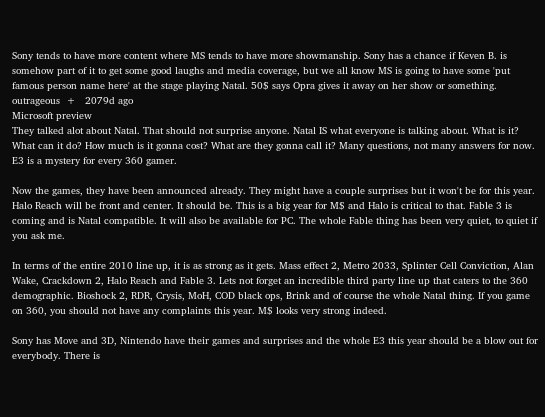Sony tends to have more content where MS tends to have more showmanship. Sony has a chance if Keven B. is somehow part of it to get some good laughs and media coverage, but we all know MS is going to have some 'put famous person name here' at the stage playing Natal. 50$ says Opra gives it away on her show or something.
outrageous  +   2079d ago
Microsoft preview
They talked alot about Natal. That should not surprise anyone. Natal IS what everyone is talking about. What is it? What can it do? How much is it gonna cost? What are they gonna call it? Many questions, not many answers for now. E3 is a mystery for every 360 gamer.

Now the games, they have been announced already. They might have a couple surprises but it won't be for this year. Halo Reach will be front and center. It should be. This is a big year for M$ and Halo is critical to that. Fable 3 is coming and is Natal compatible. It will also be available for PC. The whole Fable thing has been very quiet, to quiet if you ask me.

In terms of the entire 2010 line up, it is as strong as it gets. Mass effect 2, Metro 2033, Splinter Cell Conviction, Alan Wake, Crackdown 2, Halo Reach and Fable 3. Lets not forget an incredible third party line up that caters to the 360 demographic. Bioshock 2, RDR, Crysis, MoH, COD black ops, Brink and of course the whole Natal thing. If you game on 360, you should not have any complaints this year. M$ looks very strong indeed.

Sony has Move and 3D, Nintendo have their games and surprises and the whole E3 this year should be a blow out for everybody. There is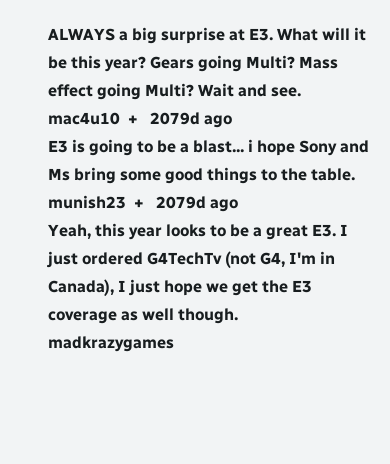ALWAYS a big surprise at E3. What will it be this year? Gears going Multi? Mass effect going Multi? Wait and see.
mac4u10  +   2079d ago
E3 is going to be a blast... i hope Sony and Ms bring some good things to the table.
munish23  +   2079d ago
Yeah, this year looks to be a great E3. I just ordered G4TechTv (not G4, I'm in Canada), I just hope we get the E3 coverage as well though.
madkrazygames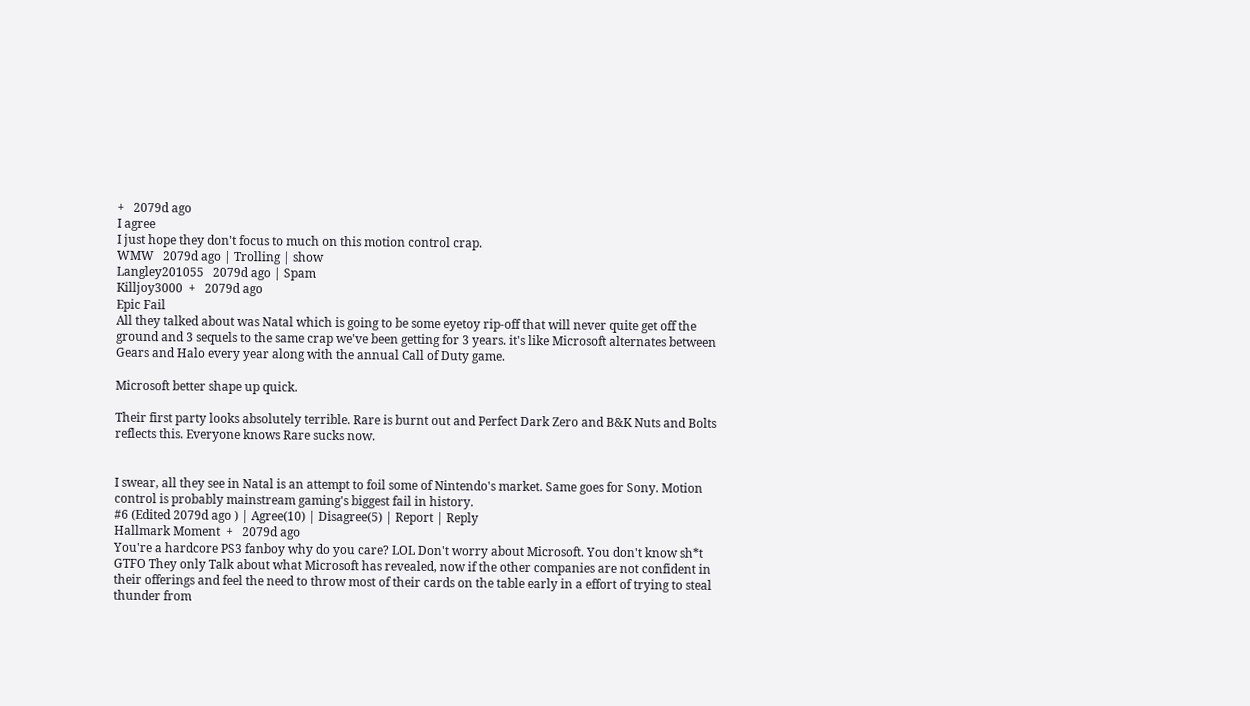+   2079d ago
I agree
I just hope they don't focus to much on this motion control crap.
WMW   2079d ago | Trolling | show
Langley201055   2079d ago | Spam
Killjoy3000  +   2079d ago
Epic Fail
All they talked about was Natal which is going to be some eyetoy rip-off that will never quite get off the ground and 3 sequels to the same crap we've been getting for 3 years. it's like Microsoft alternates between Gears and Halo every year along with the annual Call of Duty game.

Microsoft better shape up quick.

Their first party looks absolutely terrible. Rare is burnt out and Perfect Dark Zero and B&K Nuts and Bolts reflects this. Everyone knows Rare sucks now.


I swear, all they see in Natal is an attempt to foil some of Nintendo's market. Same goes for Sony. Motion control is probably mainstream gaming's biggest fail in history.
#6 (Edited 2079d ago ) | Agree(10) | Disagree(5) | Report | Reply
Hallmark Moment  +   2079d ago
You're a hardcore PS3 fanboy why do you care? LOL Don't worry about Microsoft. You don't know sh*t GTFO They only Talk about what Microsoft has revealed, now if the other companies are not confident in their offerings and feel the need to throw most of their cards on the table early in a effort of trying to steal thunder from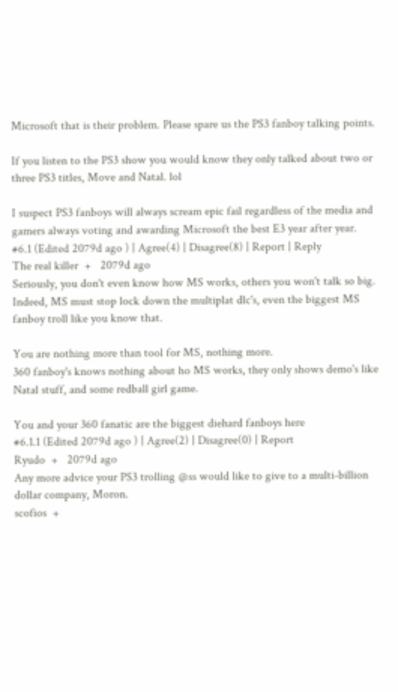Microsoft that is their problem. Please spare us the PS3 fanboy talking points.

If you listen to the PS3 show you would know they only talked about two or three PS3 titles, Move and Natal. lol

I suspect PS3 fanboys will always scream epic fail regardless of the media and gamers always voting and awarding Microsoft the best E3 year after year.
#6.1 (Edited 2079d ago ) | Agree(4) | Disagree(8) | Report | Reply
The real killer  +   2079d ago
Seriously, you don't even know how MS works, others you won't talk so big.
Indeed, MS must stop lock down the multiplat dlc's, even the biggest MS fanboy troll like you know that.

You are nothing more than tool for MS, nothing more.
360 fanboy's knows nothing about ho MS works, they only shows demo's like Natal stuff, and some redball girl game.

You and your 360 fanatic are the biggest diehard fanboys here
#6.1.1 (Edited 2079d ago ) | Agree(2) | Disagree(0) | Report
Ryudo  +   2079d ago
Any more advice your PS3 trolling @ss would like to give to a multi-billion dollar company, Moron.
scofios  +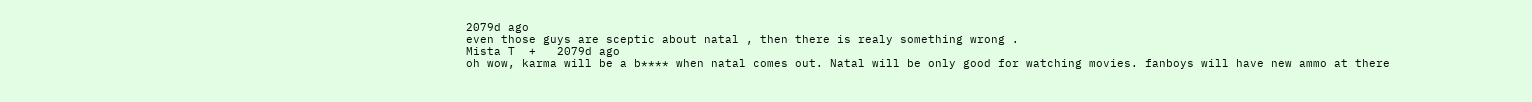2079d ago
even those guys are sceptic about natal , then there is realy something wrong .
Mista T  +   2079d ago
oh wow, karma will be a b**** when natal comes out. Natal will be only good for watching movies. fanboys will have new ammo at there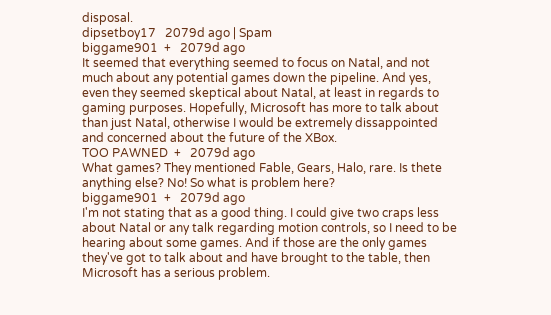disposal.
dipsetboy17   2079d ago | Spam
biggame901  +   2079d ago
It seemed that everything seemed to focus on Natal, and not much about any potential games down the pipeline. And yes, even they seemed skeptical about Natal, at least in regards to gaming purposes. Hopefully, Microsoft has more to talk about than just Natal, otherwise I would be extremely dissappointed and concerned about the future of the XBox.
TOO PAWNED  +   2079d ago
What games? They mentioned Fable, Gears, Halo, rare. Is thete anything else? No! So what is problem here?
biggame901  +   2079d ago
I'm not stating that as a good thing. I could give two craps less about Natal or any talk regarding motion controls, so I need to be hearing about some games. And if those are the only games they've got to talk about and have brought to the table, then Microsoft has a serious problem.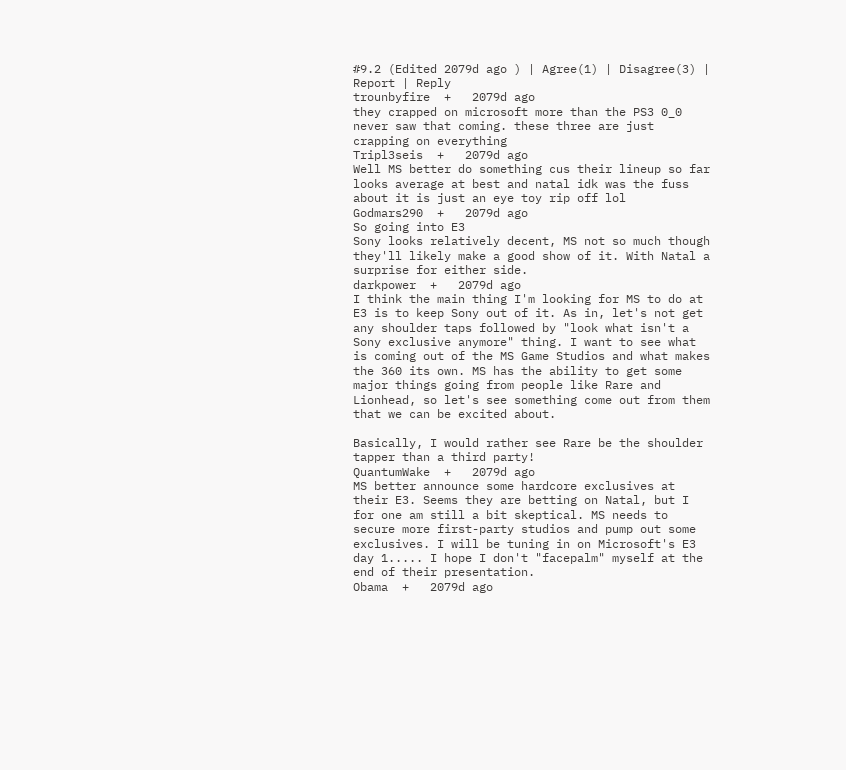#9.2 (Edited 2079d ago ) | Agree(1) | Disagree(3) | Report | Reply
trounbyfire  +   2079d ago
they crapped on microsoft more than the PS3 0_0
never saw that coming. these three are just crapping on everything
Tripl3seis  +   2079d ago
Well MS better do something cus their lineup so far looks average at best and natal idk was the fuss about it is just an eye toy rip off lol
Godmars290  +   2079d ago
So going into E3
Sony looks relatively decent, MS not so much though they'll likely make a good show of it. With Natal a surprise for either side.
darkpower  +   2079d ago
I think the main thing I'm looking for MS to do at E3 is to keep Sony out of it. As in, let's not get any shoulder taps followed by "look what isn't a Sony exclusive anymore" thing. I want to see what is coming out of the MS Game Studios and what makes the 360 its own. MS has the ability to get some major things going from people like Rare and Lionhead, so let's see something come out from them that we can be excited about.

Basically, I would rather see Rare be the shoulder tapper than a third party!
QuantumWake  +   2079d ago
MS better announce some hardcore exclusives at their E3. Seems they are betting on Natal, but I for one am still a bit skeptical. MS needs to secure more first-party studios and pump out some exclusives. I will be tuning in on Microsoft's E3 day 1..... I hope I don't "facepalm" myself at the end of their presentation.
Obama  +   2079d ago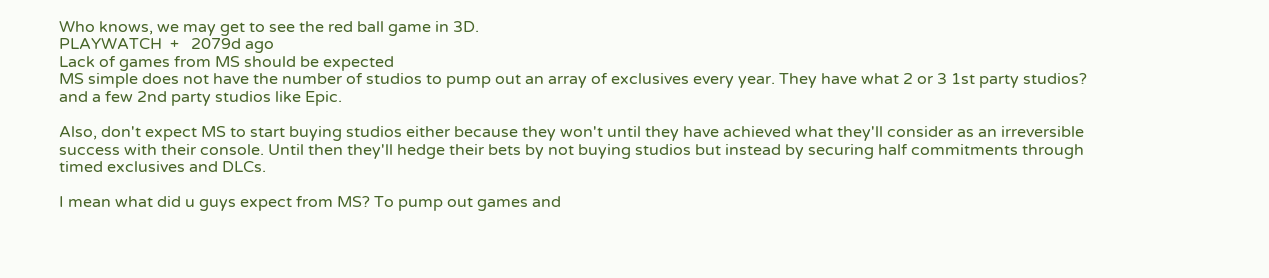Who knows, we may get to see the red ball game in 3D.
PLAYWATCH  +   2079d ago
Lack of games from MS should be expected
MS simple does not have the number of studios to pump out an array of exclusives every year. They have what 2 or 3 1st party studios? and a few 2nd party studios like Epic.

Also, don't expect MS to start buying studios either because they won't until they have achieved what they'll consider as an irreversible success with their console. Until then they'll hedge their bets by not buying studios but instead by securing half commitments through timed exclusives and DLCs.

I mean what did u guys expect from MS? To pump out games and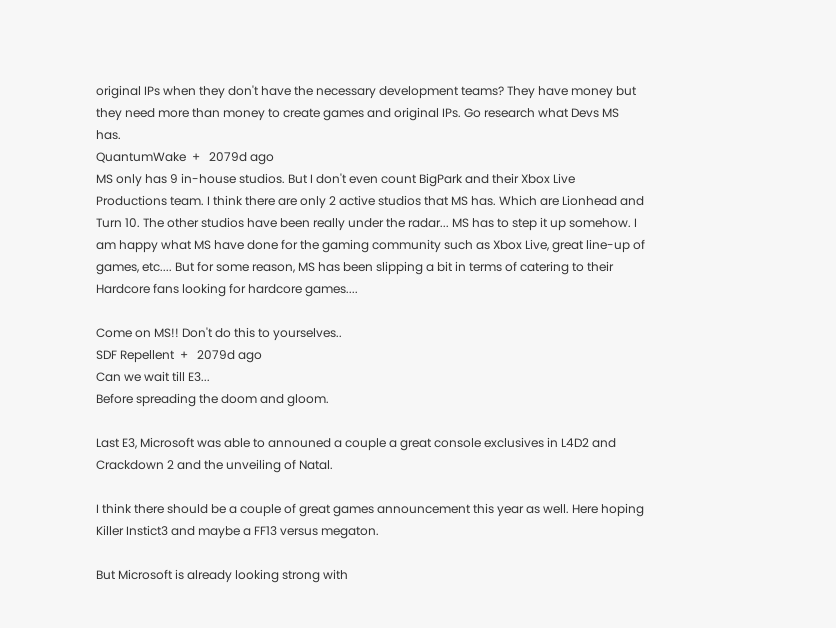original IPs when they don't have the necessary development teams? They have money but they need more than money to create games and original IPs. Go research what Devs MS has.
QuantumWake  +   2079d ago
MS only has 9 in-house studios. But I don't even count BigPark and their Xbox Live Productions team. I think there are only 2 active studios that MS has. Which are Lionhead and Turn 10. The other studios have been really under the radar... MS has to step it up somehow. I am happy what MS have done for the gaming community such as Xbox Live, great line-up of games, etc.... But for some reason, MS has been slipping a bit in terms of catering to their Hardcore fans looking for hardcore games....

Come on MS!! Don't do this to yourselves..
SDF Repellent  +   2079d ago
Can we wait till E3...
Before spreading the doom and gloom.

Last E3, Microsoft was able to announed a couple a great console exclusives in L4D2 and Crackdown 2 and the unveiling of Natal.

I think there should be a couple of great games announcement this year as well. Here hoping Killer Instict3 and maybe a FF13 versus megaton.

But Microsoft is already looking strong with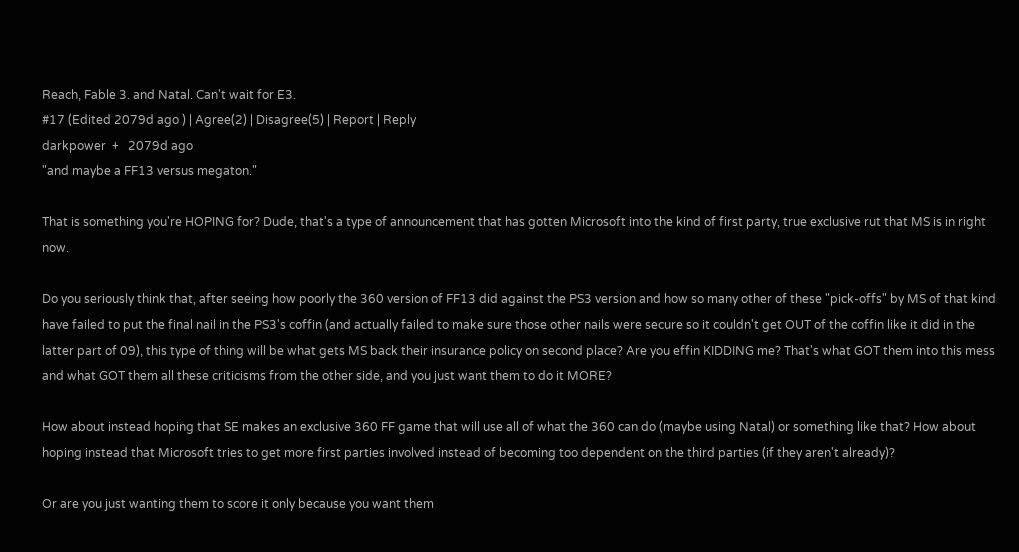Reach, Fable 3. and Natal. Can't wait for E3.
#17 (Edited 2079d ago ) | Agree(2) | Disagree(5) | Report | Reply
darkpower  +   2079d ago
"and maybe a FF13 versus megaton."

That is something you're HOPING for? Dude, that's a type of announcement that has gotten Microsoft into the kind of first party, true exclusive rut that MS is in right now.

Do you seriously think that, after seeing how poorly the 360 version of FF13 did against the PS3 version and how so many other of these "pick-offs" by MS of that kind have failed to put the final nail in the PS3's coffin (and actually failed to make sure those other nails were secure so it couldn't get OUT of the coffin like it did in the latter part of 09), this type of thing will be what gets MS back their insurance policy on second place? Are you effin KIDDING me? That's what GOT them into this mess and what GOT them all these criticisms from the other side, and you just want them to do it MORE?

How about instead hoping that SE makes an exclusive 360 FF game that will use all of what the 360 can do (maybe using Natal) or something like that? How about hoping instead that Microsoft tries to get more first parties involved instead of becoming too dependent on the third parties (if they aren't already)?

Or are you just wanting them to score it only because you want them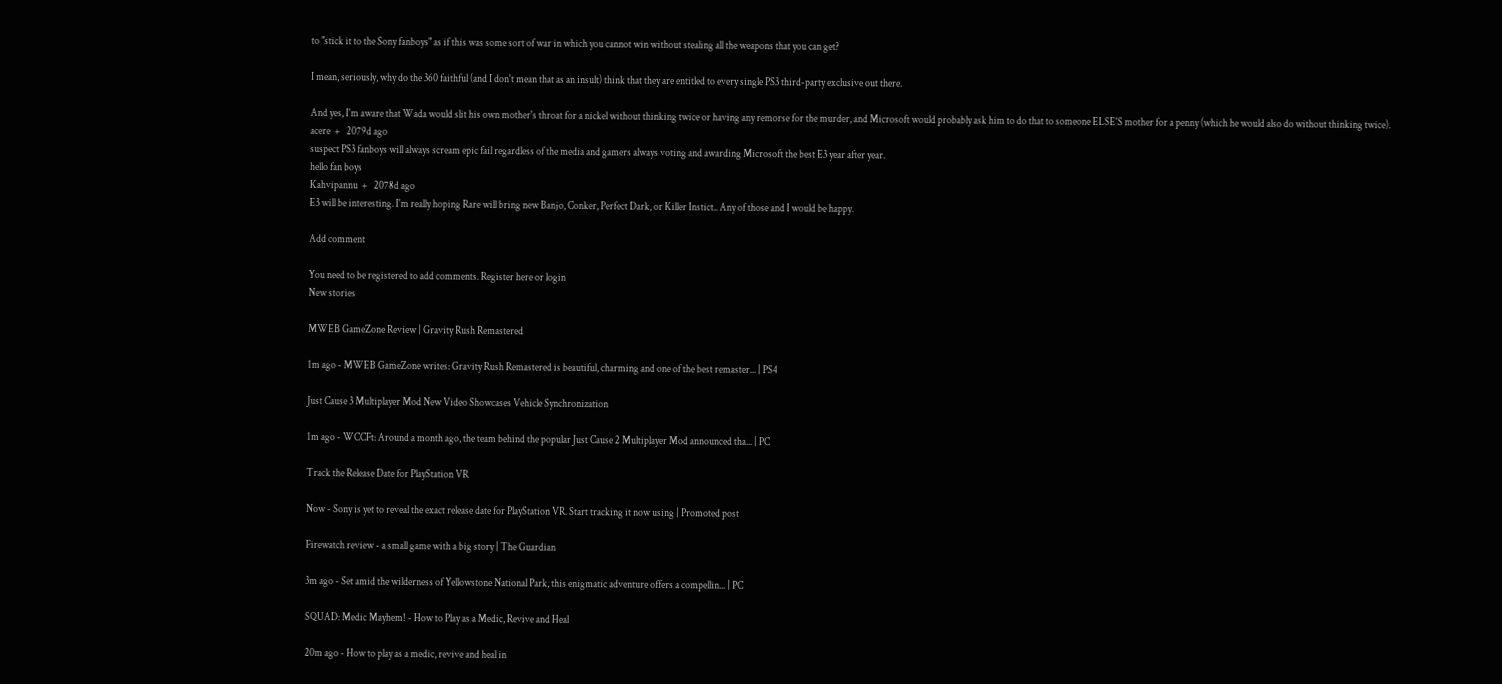to "stick it to the Sony fanboys" as if this was some sort of war in which you cannot win without stealing all the weapons that you can get?

I mean, seriously, why do the 360 faithful (and I don't mean that as an insult) think that they are entitled to every single PS3 third-party exclusive out there.

And yes, I'm aware that Wada would slit his own mother's throat for a nickel without thinking twice or having any remorse for the murder, and Microsoft would probably ask him to do that to someone ELSE'S mother for a penny (which he would also do without thinking twice).
acere  +   2079d ago
suspect PS3 fanboys will always scream epic fail regardless of the media and gamers always voting and awarding Microsoft the best E3 year after year.
hello fan boys
Kahvipannu  +   2078d ago
E3 will be interesting. I'm really hoping Rare will bring new Banjo, Conker, Perfect Dark, or Killer Instict.. Any of those and I would be happy.

Add comment

You need to be registered to add comments. Register here or login
New stories

MWEB GameZone Review | Gravity Rush Remastered

1m ago - MWEB GameZone writes: Gravity Rush Remastered is beautiful, charming and one of the best remaster... | PS4

Just Cause 3 Multiplayer Mod New Video Showcases Vehicle Synchronization

1m ago - WCCFt: Around a month ago, the team behind the popular Just Cause 2 Multiplayer Mod announced tha... | PC

Track the Release Date for PlayStation VR

Now - Sony is yet to reveal the exact release date for PlayStation VR. Start tracking it now using | Promoted post

Firewatch review - a small game with a big story | The Guardian

3m ago - Set amid the wilderness of Yellowstone National Park, this enigmatic adventure offers a compellin... | PC

SQUAD: Medic Mayhem! - How to Play as a Medic, Revive and Heal

20m ago - How to play as a medic, revive and heal in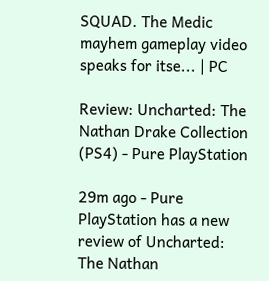SQUAD. The Medic mayhem gameplay video speaks for itse... | PC

Review: Uncharted: The Nathan Drake Collection (PS4) - Pure PlayStation

29m ago - Pure PlayStation has a new review of Uncharted: The Nathan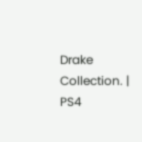Drake Collection. | PS4